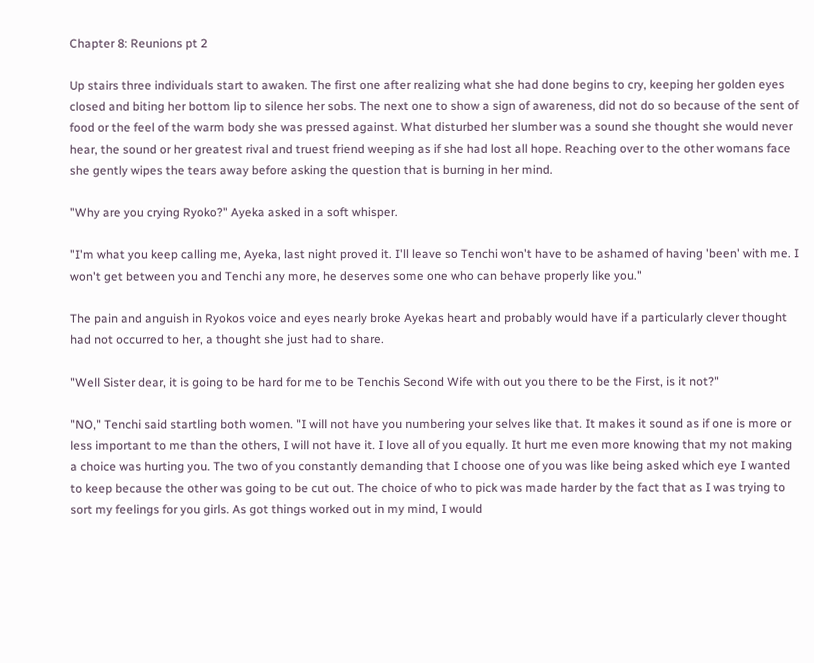Chapter 8: Reunions pt 2

Up stairs three individuals start to awaken. The first one after realizing what she had done begins to cry, keeping her golden eyes closed and biting her bottom lip to silence her sobs. The next one to show a sign of awareness, did not do so because of the sent of food or the feel of the warm body she was pressed against. What disturbed her slumber was a sound she thought she would never hear, the sound or her greatest rival and truest friend weeping as if she had lost all hope. Reaching over to the other womans face she gently wipes the tears away before asking the question that is burning in her mind.

"Why are you crying Ryoko?" Ayeka asked in a soft whisper.

"I'm what you keep calling me, Ayeka, last night proved it. I'll leave so Tenchi won't have to be ashamed of having 'been' with me. I won't get between you and Tenchi any more, he deserves some one who can behave properly like you."

The pain and anguish in Ryokos voice and eyes nearly broke Ayekas heart and probably would have if a particularly clever thought had not occurred to her, a thought she just had to share.

"Well Sister dear, it is going to be hard for me to be Tenchis Second Wife with out you there to be the First, is it not?"

"NO," Tenchi said startling both women. "I will not have you numbering your selves like that. It makes it sound as if one is more or less important to me than the others, I will not have it. I love all of you equally. It hurt me even more knowing that my not making a choice was hurting you. The two of you constantly demanding that I choose one of you was like being asked which eye I wanted to keep because the other was going to be cut out. The choice of who to pick was made harder by the fact that as I was trying to sort my feelings for you girls. As got things worked out in my mind, I would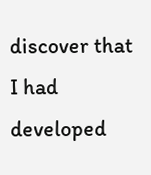discover that I had developed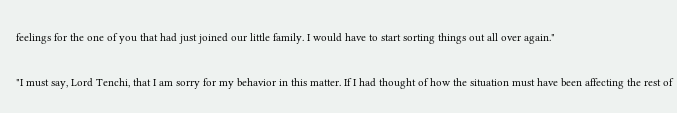feelings for the one of you that had just joined our little family. I would have to start sorting things out all over again."

"I must say, Lord Tenchi, that I am sorry for my behavior in this matter. If I had thought of how the situation must have been affecting the rest of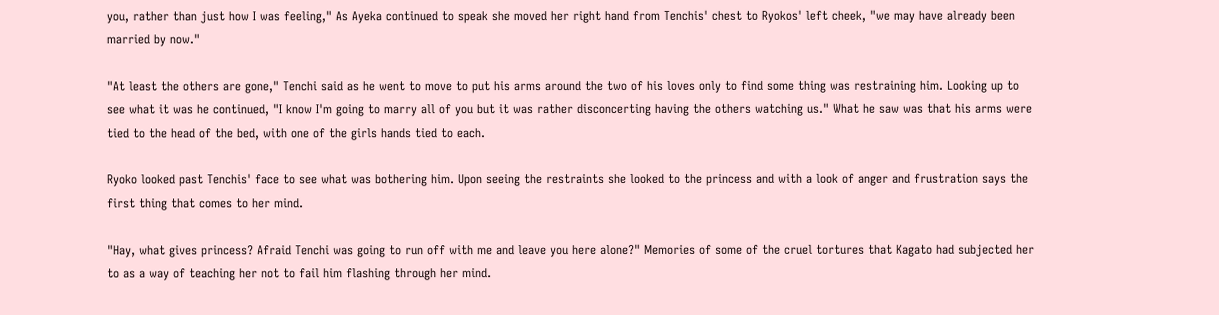you, rather than just how I was feeling," As Ayeka continued to speak she moved her right hand from Tenchis' chest to Ryokos' left cheek, "we may have already been married by now."

"At least the others are gone," Tenchi said as he went to move to put his arms around the two of his loves only to find some thing was restraining him. Looking up to see what it was he continued, "I know I'm going to marry all of you but it was rather disconcerting having the others watching us." What he saw was that his arms were tied to the head of the bed, with one of the girls hands tied to each.

Ryoko looked past Tenchis' face to see what was bothering him. Upon seeing the restraints she looked to the princess and with a look of anger and frustration says the first thing that comes to her mind.

"Hay, what gives princess? Afraid Tenchi was going to run off with me and leave you here alone?" Memories of some of the cruel tortures that Kagato had subjected her to as a way of teaching her not to fail him flashing through her mind.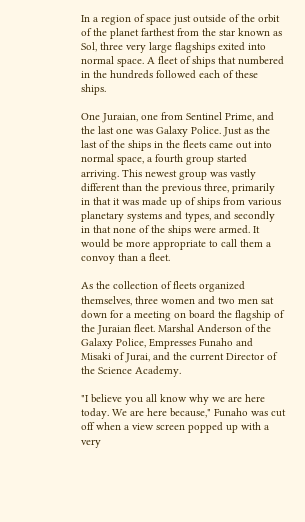In a region of space just outside of the orbit of the planet farthest from the star known as Sol, three very large flagships exited into normal space. A fleet of ships that numbered in the hundreds followed each of these ships.

One Juraian, one from Sentinel Prime, and the last one was Galaxy Police. Just as the last of the ships in the fleets came out into normal space, a fourth group started arriving. This newest group was vastly different than the previous three, primarily in that it was made up of ships from various planetary systems and types, and secondly in that none of the ships were armed. It would be more appropriate to call them a convoy than a fleet.

As the collection of fleets organized themselves, three women and two men sat down for a meeting on board the flagship of the Juraian fleet. Marshal Anderson of the Galaxy Police, Empresses Funaho and Misaki of Jurai, and the current Director of the Science Academy.

"I believe you all know why we are here today. We are here because," Funaho was cut off when a view screen popped up with a very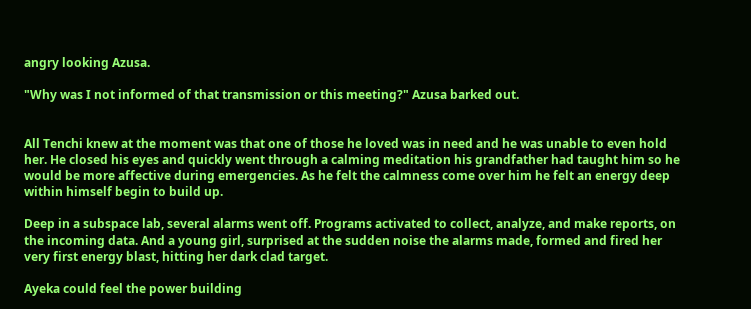angry looking Azusa.

"Why was I not informed of that transmission or this meeting?" Azusa barked out.


All Tenchi knew at the moment was that one of those he loved was in need and he was unable to even hold her. He closed his eyes and quickly went through a calming meditation his grandfather had taught him so he would be more affective during emergencies. As he felt the calmness come over him he felt an energy deep within himself begin to build up.

Deep in a subspace lab, several alarms went off. Programs activated to collect, analyze, and make reports, on the incoming data. And a young girl, surprised at the sudden noise the alarms made, formed and fired her very first energy blast, hitting her dark clad target.

Ayeka could feel the power building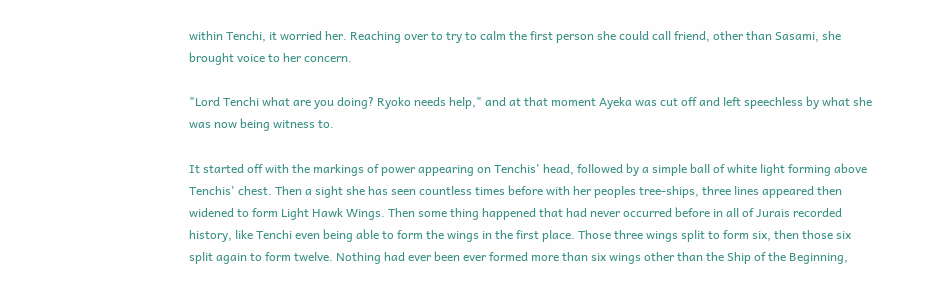within Tenchi, it worried her. Reaching over to try to calm the first person she could call friend, other than Sasami, she brought voice to her concern.

"Lord Tenchi what are you doing? Ryoko needs help," and at that moment Ayeka was cut off and left speechless by what she was now being witness to.

It started off with the markings of power appearing on Tenchis' head, followed by a simple ball of white light forming above Tenchis' chest. Then a sight she has seen countless times before with her peoples tree-ships, three lines appeared then widened to form Light Hawk Wings. Then some thing happened that had never occurred before in all of Jurais recorded history, like Tenchi even being able to form the wings in the first place. Those three wings split to form six, then those six split again to form twelve. Nothing had ever been ever formed more than six wings other than the Ship of the Beginning,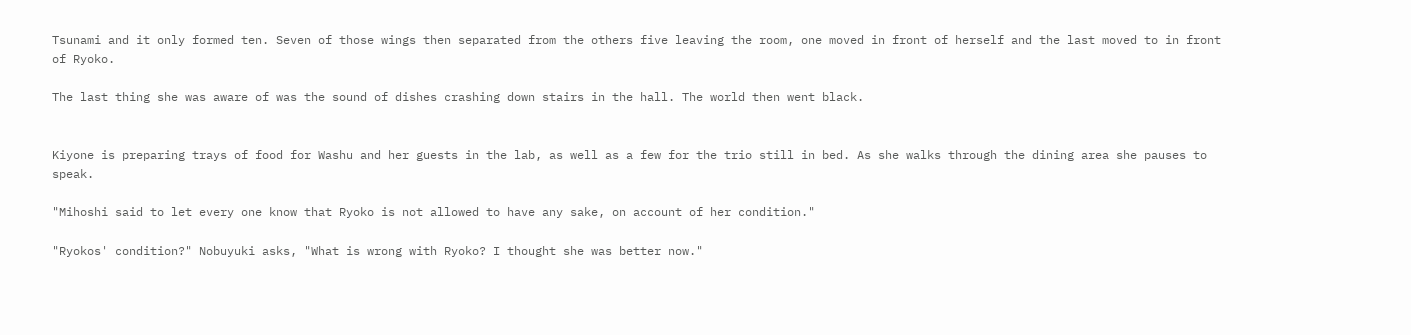Tsunami and it only formed ten. Seven of those wings then separated from the others five leaving the room, one moved in front of herself and the last moved to in front of Ryoko.

The last thing she was aware of was the sound of dishes crashing down stairs in the hall. The world then went black.


Kiyone is preparing trays of food for Washu and her guests in the lab, as well as a few for the trio still in bed. As she walks through the dining area she pauses to speak.

"Mihoshi said to let every one know that Ryoko is not allowed to have any sake, on account of her condition."

"Ryokos' condition?" Nobuyuki asks, "What is wrong with Ryoko? I thought she was better now."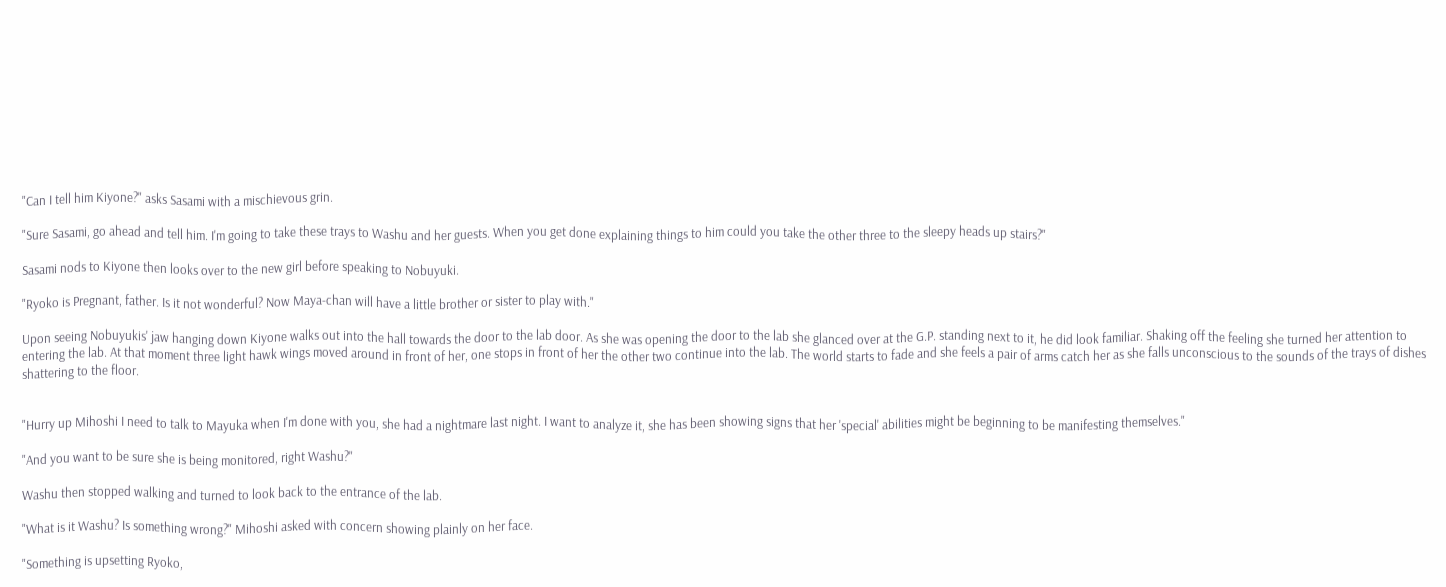"Can I tell him Kiyone?" asks Sasami with a mischievous grin.

"Sure Sasami, go ahead and tell him. I'm going to take these trays to Washu and her guests. When you get done explaining things to him could you take the other three to the sleepy heads up stairs?"

Sasami nods to Kiyone then looks over to the new girl before speaking to Nobuyuki.

"Ryoko is Pregnant, father. Is it not wonderful? Now Maya-chan will have a little brother or sister to play with."

Upon seeing Nobuyukis' jaw hanging down Kiyone walks out into the hall towards the door to the lab door. As she was opening the door to the lab she glanced over at the G.P. standing next to it, he did look familiar. Shaking off the feeling she turned her attention to entering the lab. At that moment three light hawk wings moved around in front of her, one stops in front of her the other two continue into the lab. The world starts to fade and she feels a pair of arms catch her as she falls unconscious to the sounds of the trays of dishes shattering to the floor.


"Hurry up Mihoshi I need to talk to Mayuka when I'm done with you, she had a nightmare last night. I want to analyze it, she has been showing signs that her 'special' abilities might be beginning to be manifesting themselves."

"And you want to be sure she is being monitored, right Washu?"

Washu then stopped walking and turned to look back to the entrance of the lab.

"What is it Washu? Is something wrong?" Mihoshi asked with concern showing plainly on her face.

"Something is upsetting Ryoko,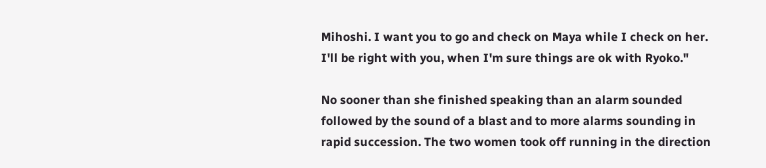Mihoshi. I want you to go and check on Maya while I check on her. I'll be right with you, when I'm sure things are ok with Ryoko."

No sooner than she finished speaking than an alarm sounded followed by the sound of a blast and to more alarms sounding in rapid succession. The two women took off running in the direction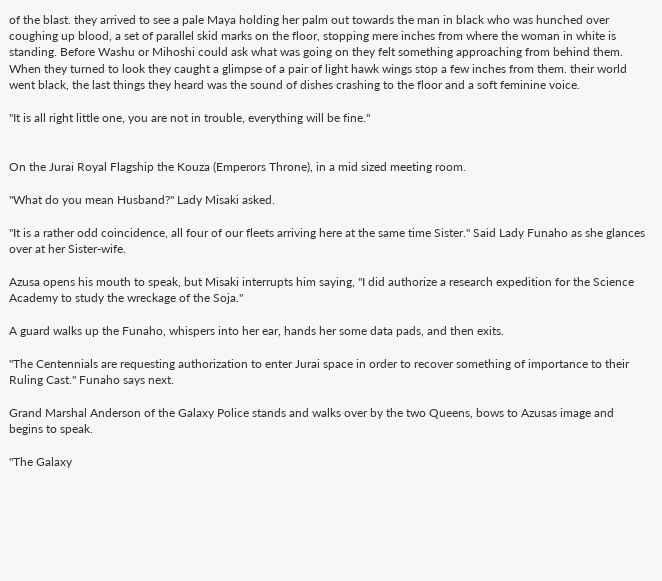of the blast. they arrived to see a pale Maya holding her palm out towards the man in black who was hunched over coughing up blood, a set of parallel skid marks on the floor, stopping mere inches from where the woman in white is standing. Before Washu or Mihoshi could ask what was going on they felt something approaching from behind them. When they turned to look they caught a glimpse of a pair of light hawk wings stop a few inches from them. their world went black, the last things they heard was the sound of dishes crashing to the floor and a soft feminine voice.

"It is all right little one, you are not in trouble, everything will be fine."


On the Jurai Royal Flagship the Kouza (Emperors Throne), in a mid sized meeting room.

"What do you mean Husband?" Lady Misaki asked.

"It is a rather odd coincidence, all four of our fleets arriving here at the same time Sister." Said Lady Funaho as she glances over at her Sister-wife.

Azusa opens his mouth to speak, but Misaki interrupts him saying, "I did authorize a research expedition for the Science Academy to study the wreckage of the Soja."

A guard walks up the Funaho, whispers into her ear, hands her some data pads, and then exits.

"The Centennials are requesting authorization to enter Jurai space in order to recover something of importance to their Ruling Cast." Funaho says next.

Grand Marshal Anderson of the Galaxy Police stands and walks over by the two Queens, bows to Azusas image and begins to speak.

"The Galaxy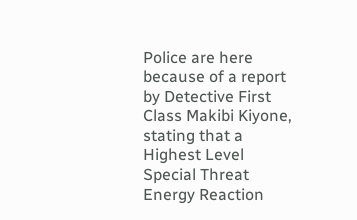Police are here because of a report by Detective First Class Makibi Kiyone, stating that a Highest Level Special Threat Energy Reaction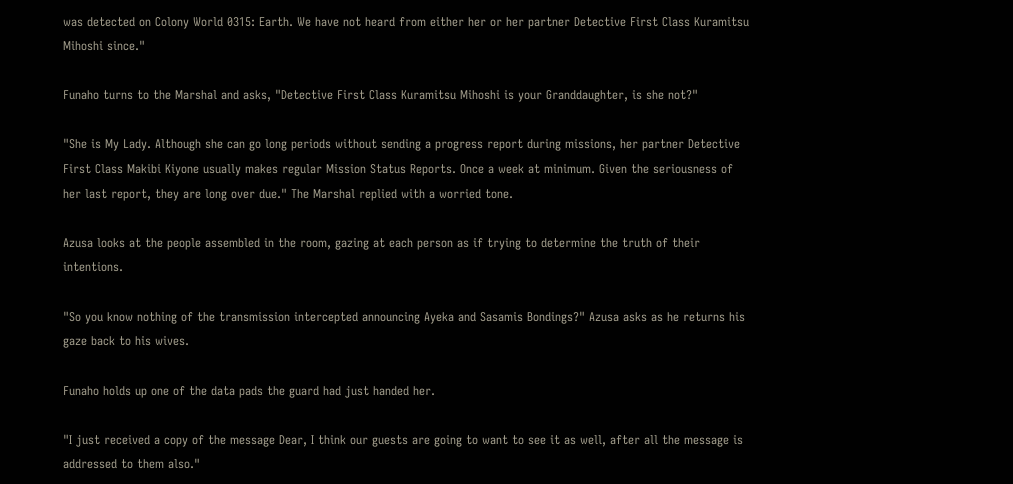was detected on Colony World 0315: Earth. We have not heard from either her or her partner Detective First Class Kuramitsu Mihoshi since."

Funaho turns to the Marshal and asks, "Detective First Class Kuramitsu Mihoshi is your Granddaughter, is she not?"

"She is My Lady. Although she can go long periods without sending a progress report during missions, her partner Detective First Class Makibi Kiyone usually makes regular Mission Status Reports. Once a week at minimum. Given the seriousness of her last report, they are long over due." The Marshal replied with a worried tone.

Azusa looks at the people assembled in the room, gazing at each person as if trying to determine the truth of their intentions.

"So you know nothing of the transmission intercepted announcing Ayeka and Sasamis Bondings?" Azusa asks as he returns his gaze back to his wives.

Funaho holds up one of the data pads the guard had just handed her.

"I just received a copy of the message Dear, I think our guests are going to want to see it as well, after all the message is addressed to them also."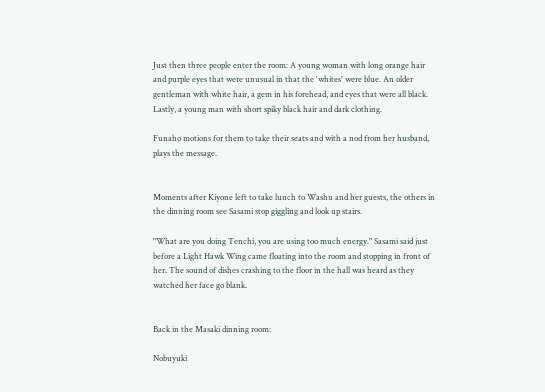Just then three people enter the room: A young woman with long orange hair and purple eyes that were unusual in that the 'whites' were blue. An older gentleman with white hair, a gem in his forehead, and eyes that were all black. Lastly, a young man with short spiky black hair and dark clothing.

Funaho motions for them to take their seats and with a nod from her husband, plays the message.


Moments after Kiyone left to take lunch to Washu and her guests, the others in the dinning room see Sasami stop giggling and look up stairs.

"What are you doing Tenchi, you are using too much energy." Sasami said just before a Light Hawk Wing came floating into the room and stopping in front of her. The sound of dishes crashing to the floor in the hall was heard as they watched her face go blank.


Back in the Masaki dinning room:

Nobuyuki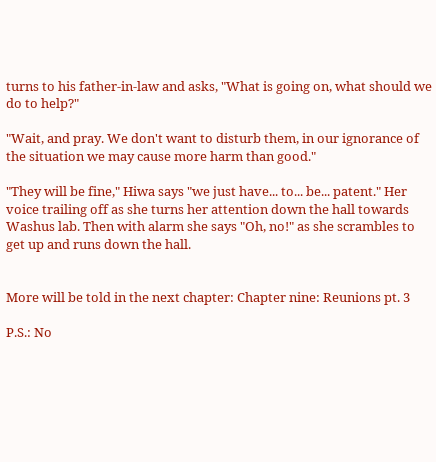turns to his father-in-law and asks, "What is going on, what should we do to help?"

"Wait, and pray. We don't want to disturb them, in our ignorance of the situation we may cause more harm than good."

"They will be fine," Hiwa says "we just have... to... be... patent." Her voice trailing off as she turns her attention down the hall towards Washus lab. Then with alarm she says "Oh, no!" as she scrambles to get up and runs down the hall.


More will be told in the next chapter: Chapter nine: Reunions pt. 3

P.S.: No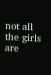not all the girls are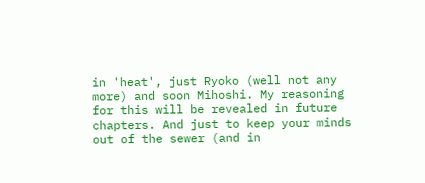in 'heat', just Ryoko (well not any more) and soon Mihoshi. My reasoning for this will be revealed in future chapters. And just to keep your minds out of the sewer (and in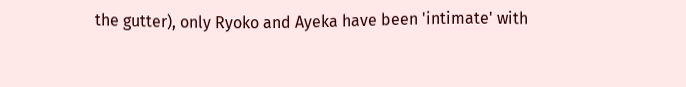the gutter), only Ryoko and Ayeka have been 'intimate' with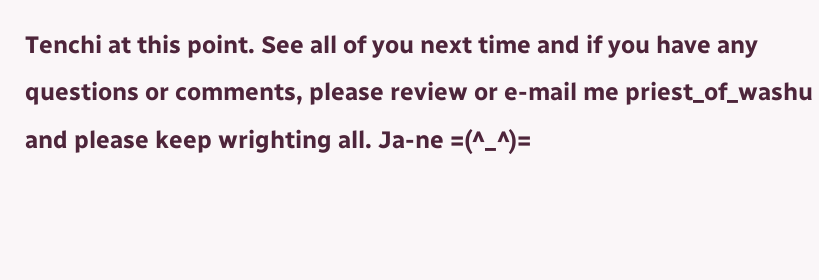Tenchi at this point. See all of you next time and if you have any questions or comments, please review or e-mail me priest_of_washu and please keep wrighting all. Ja-ne =(^_^)=